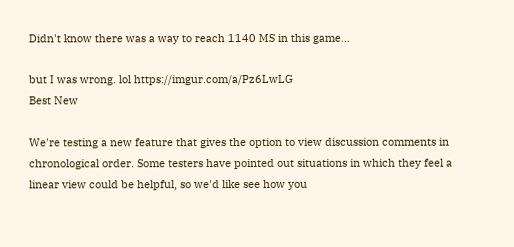Didn't know there was a way to reach 1140 MS in this game...

but I was wrong. lol https://imgur.com/a/Pz6LwLG
Best New

We're testing a new feature that gives the option to view discussion comments in chronological order. Some testers have pointed out situations in which they feel a linear view could be helpful, so we'd like see how you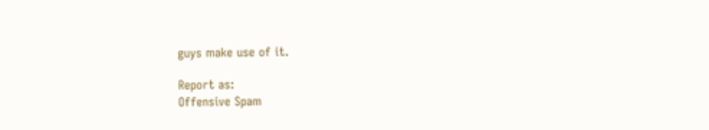guys make use of it.

Report as:
Offensive Spam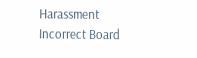Harassment Incorrect Board